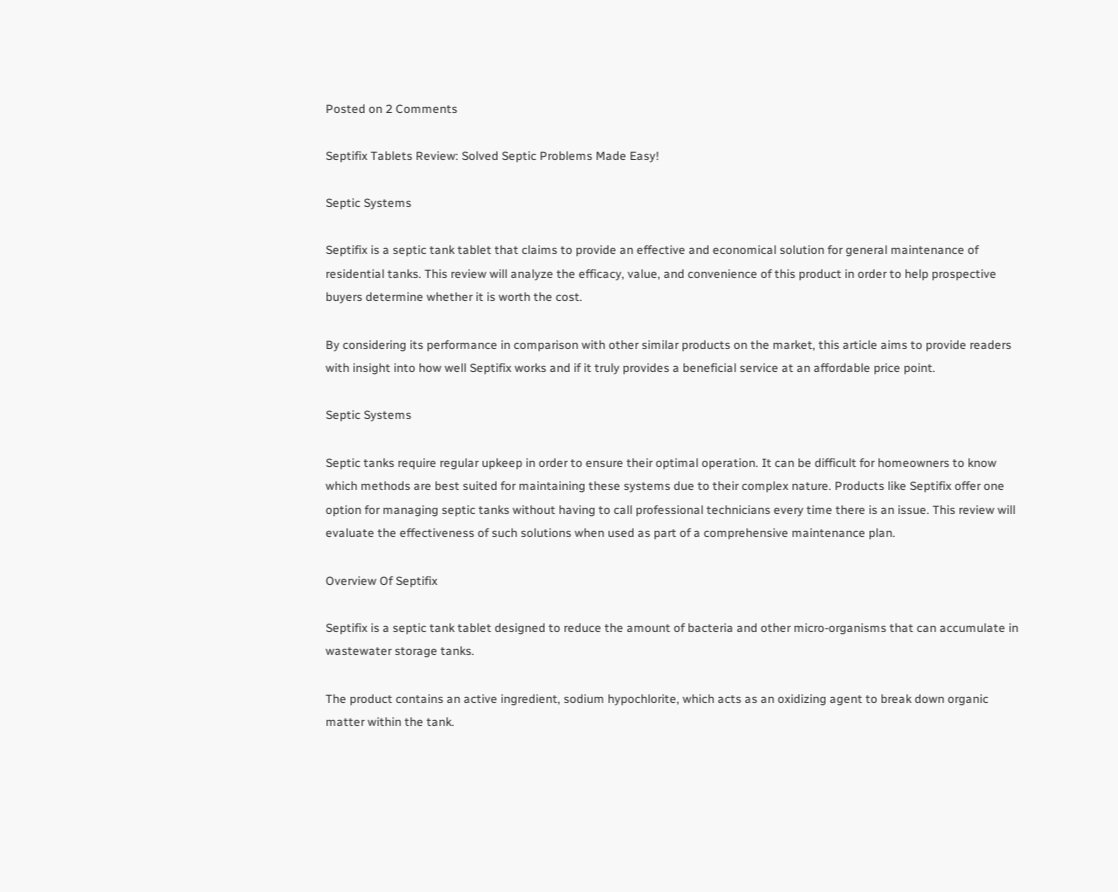Posted on 2 Comments

Septifix Tablets Review: Solved Septic Problems Made Easy!

Septic Systems

Septifix is a septic tank tablet that claims to provide an effective and economical solution for general maintenance of residential tanks. This review will analyze the efficacy, value, and convenience of this product in order to help prospective buyers determine whether it is worth the cost.

By considering its performance in comparison with other similar products on the market, this article aims to provide readers with insight into how well Septifix works and if it truly provides a beneficial service at an affordable price point.

Septic Systems

Septic tanks require regular upkeep in order to ensure their optimal operation. It can be difficult for homeowners to know which methods are best suited for maintaining these systems due to their complex nature. Products like Septifix offer one option for managing septic tanks without having to call professional technicians every time there is an issue. This review will evaluate the effectiveness of such solutions when used as part of a comprehensive maintenance plan.

Overview Of Septifix

Septifix is a septic tank tablet designed to reduce the amount of bacteria and other micro-organisms that can accumulate in wastewater storage tanks.

The product contains an active ingredient, sodium hypochlorite, which acts as an oxidizing agent to break down organic matter within the tank.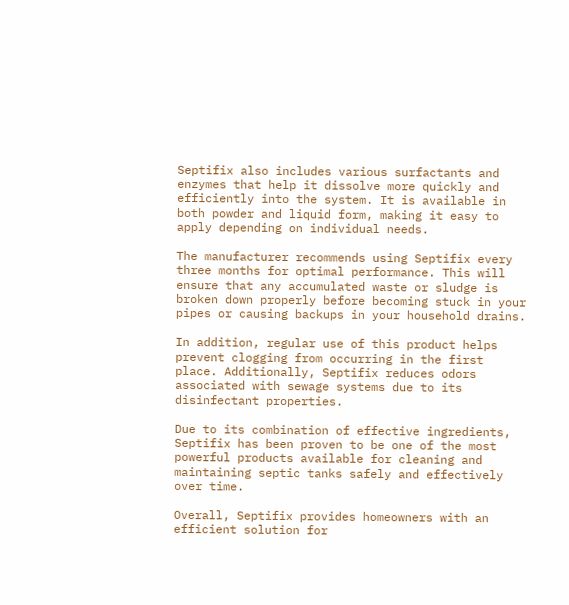Septifix also includes various surfactants and enzymes that help it dissolve more quickly and efficiently into the system. It is available in both powder and liquid form, making it easy to apply depending on individual needs.

The manufacturer recommends using Septifix every three months for optimal performance. This will ensure that any accumulated waste or sludge is broken down properly before becoming stuck in your pipes or causing backups in your household drains.

In addition, regular use of this product helps prevent clogging from occurring in the first place. Additionally, Septifix reduces odors associated with sewage systems due to its disinfectant properties.

Due to its combination of effective ingredients, Septifix has been proven to be one of the most powerful products available for cleaning and maintaining septic tanks safely and effectively over time.

Overall, Septifix provides homeowners with an efficient solution for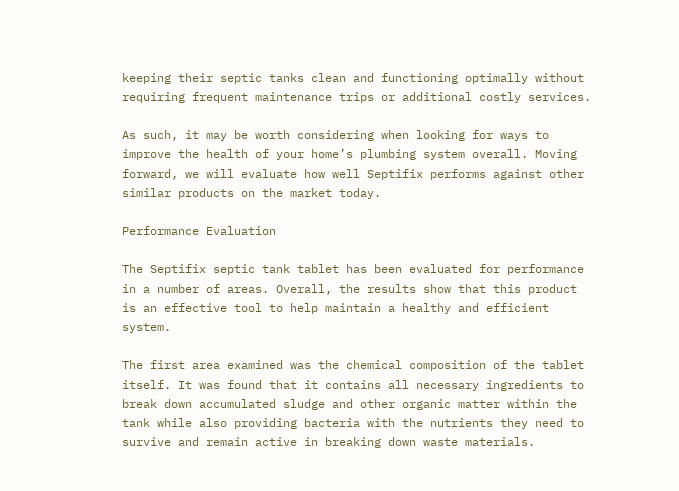keeping their septic tanks clean and functioning optimally without requiring frequent maintenance trips or additional costly services.

As such, it may be worth considering when looking for ways to improve the health of your home’s plumbing system overall. Moving forward, we will evaluate how well Septifix performs against other similar products on the market today.

Performance Evaluation

The Septifix septic tank tablet has been evaluated for performance in a number of areas. Overall, the results show that this product is an effective tool to help maintain a healthy and efficient system.

The first area examined was the chemical composition of the tablet itself. It was found that it contains all necessary ingredients to break down accumulated sludge and other organic matter within the tank while also providing bacteria with the nutrients they need to survive and remain active in breaking down waste materials.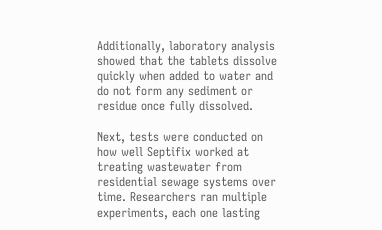Additionally, laboratory analysis showed that the tablets dissolve quickly when added to water and do not form any sediment or residue once fully dissolved.

Next, tests were conducted on how well Septifix worked at treating wastewater from residential sewage systems over time. Researchers ran multiple experiments, each one lasting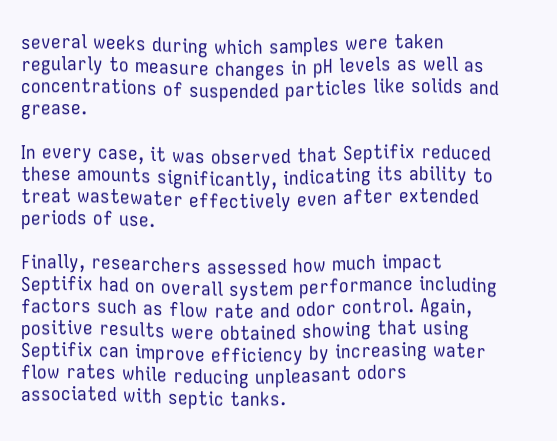several weeks during which samples were taken regularly to measure changes in pH levels as well as concentrations of suspended particles like solids and grease.

In every case, it was observed that Septifix reduced these amounts significantly, indicating its ability to treat wastewater effectively even after extended periods of use.

Finally, researchers assessed how much impact Septifix had on overall system performance including factors such as flow rate and odor control. Again, positive results were obtained showing that using Septifix can improve efficiency by increasing water flow rates while reducing unpleasant odors associated with septic tanks.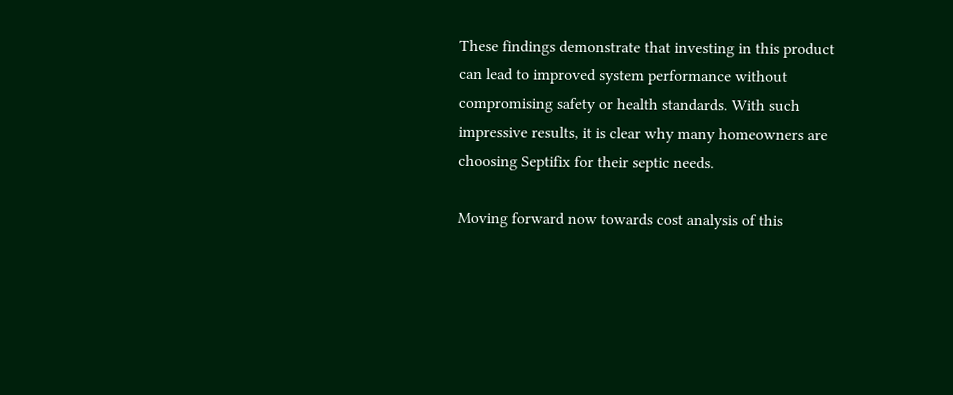These findings demonstrate that investing in this product can lead to improved system performance without compromising safety or health standards. With such impressive results, it is clear why many homeowners are choosing Septifix for their septic needs.

Moving forward now towards cost analysis of this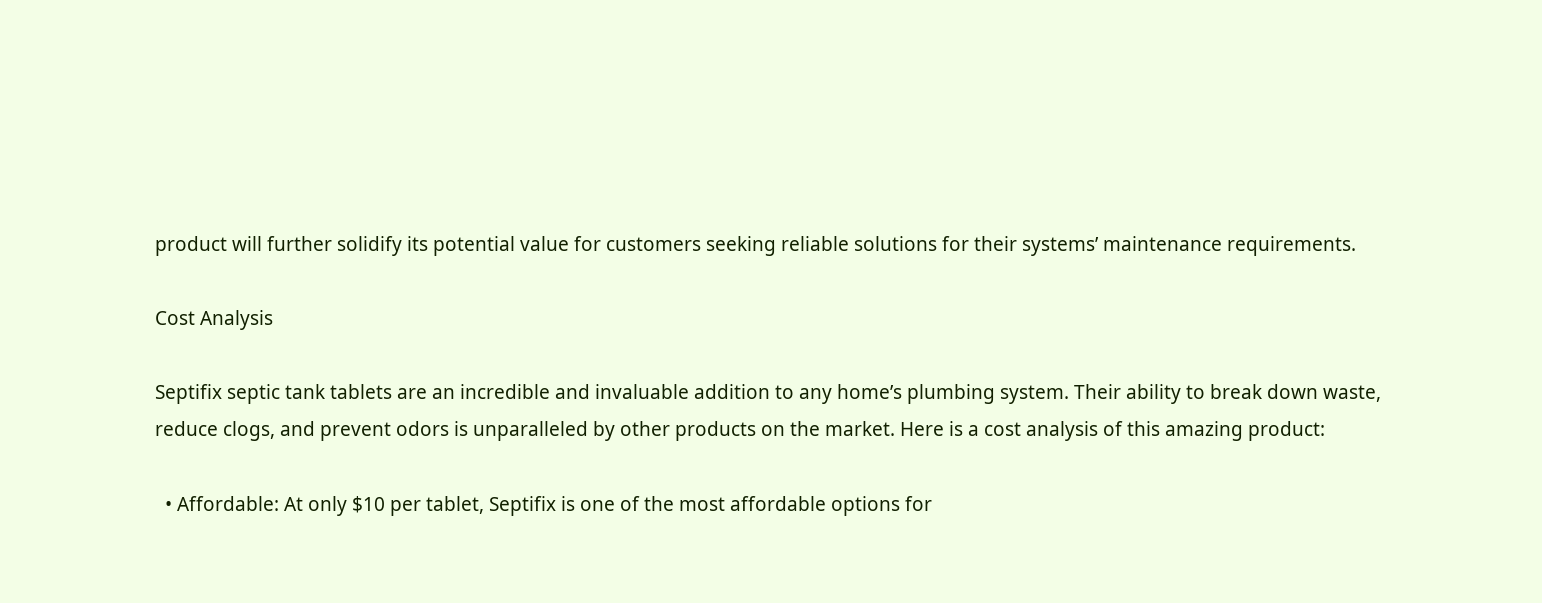product will further solidify its potential value for customers seeking reliable solutions for their systems’ maintenance requirements.

Cost Analysis

Septifix septic tank tablets are an incredible and invaluable addition to any home’s plumbing system. Their ability to break down waste, reduce clogs, and prevent odors is unparalleled by other products on the market. Here is a cost analysis of this amazing product:

  • Affordable: At only $10 per tablet, Septifix is one of the most affordable options for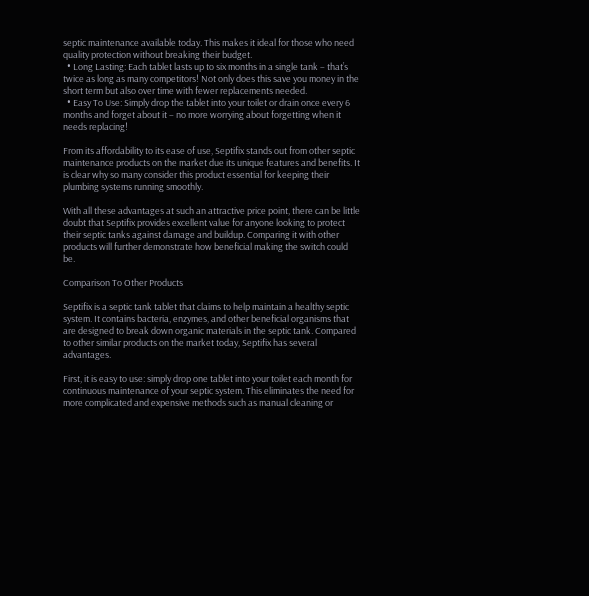septic maintenance available today. This makes it ideal for those who need quality protection without breaking their budget.
  • Long Lasting: Each tablet lasts up to six months in a single tank – that’s twice as long as many competitors! Not only does this save you money in the short term but also over time with fewer replacements needed.
  • Easy To Use: Simply drop the tablet into your toilet or drain once every 6 months and forget about it – no more worrying about forgetting when it needs replacing!

From its affordability to its ease of use, Septifix stands out from other septic maintenance products on the market due its unique features and benefits. It is clear why so many consider this product essential for keeping their plumbing systems running smoothly.

With all these advantages at such an attractive price point, there can be little doubt that Septifix provides excellent value for anyone looking to protect their septic tanks against damage and buildup. Comparing it with other products will further demonstrate how beneficial making the switch could be.

Comparison To Other Products

Septifix is a septic tank tablet that claims to help maintain a healthy septic system. It contains bacteria, enzymes, and other beneficial organisms that are designed to break down organic materials in the septic tank. Compared to other similar products on the market today, Septifix has several advantages.

First, it is easy to use: simply drop one tablet into your toilet each month for continuous maintenance of your septic system. This eliminates the need for more complicated and expensive methods such as manual cleaning or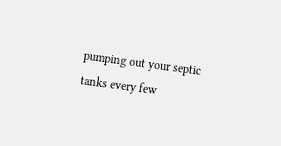pumping out your septic tanks every few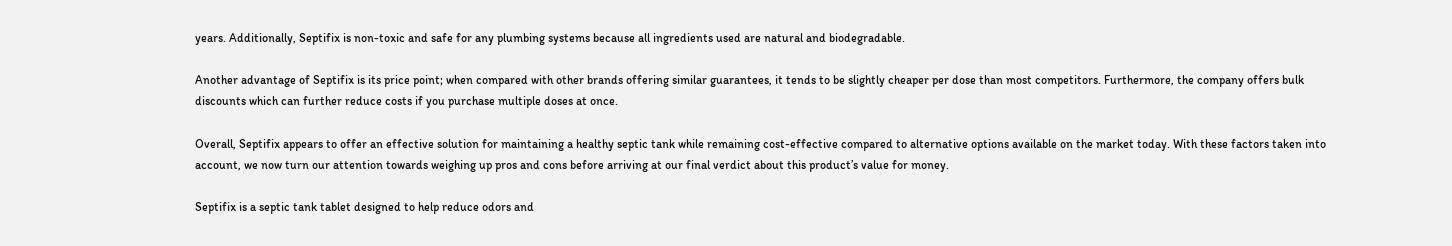years. Additionally, Septifix is non-toxic and safe for any plumbing systems because all ingredients used are natural and biodegradable.

Another advantage of Septifix is its price point; when compared with other brands offering similar guarantees, it tends to be slightly cheaper per dose than most competitors. Furthermore, the company offers bulk discounts which can further reduce costs if you purchase multiple doses at once.

Overall, Septifix appears to offer an effective solution for maintaining a healthy septic tank while remaining cost-effective compared to alternative options available on the market today. With these factors taken into account, we now turn our attention towards weighing up pros and cons before arriving at our final verdict about this product’s value for money.

Septifix is a septic tank tablet designed to help reduce odors and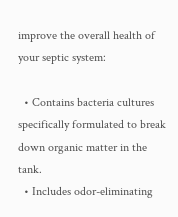improve the overall health of your septic system:

  • Contains bacteria cultures specifically formulated to break down organic matter in the tank.
  • Includes odor-eliminating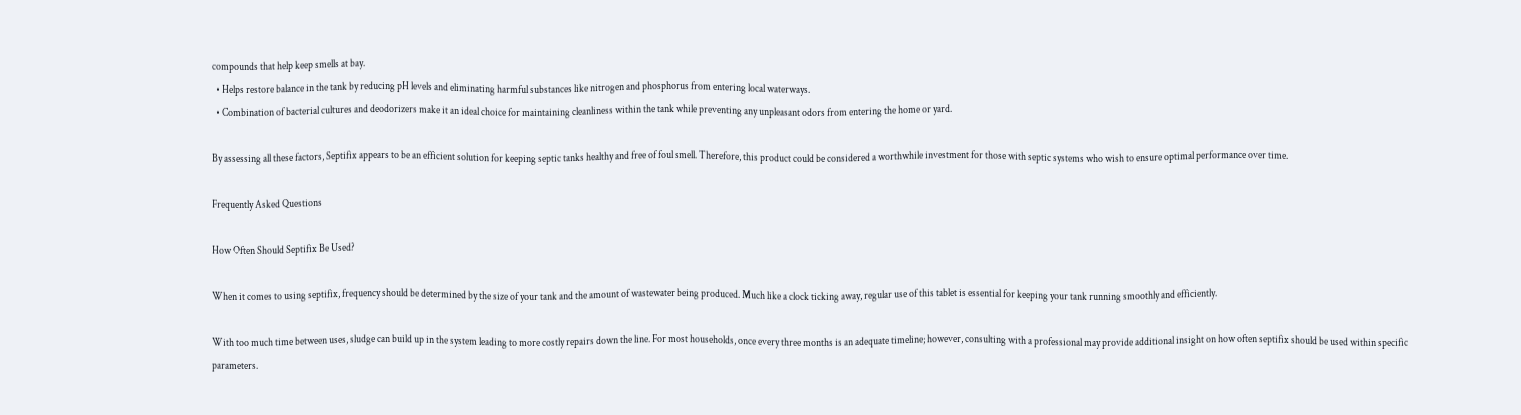compounds that help keep smells at bay.
  • Helps restore balance in the tank by reducing pH levels and eliminating harmful substances like nitrogen and phosphorus from entering local waterways.
  • Combination of bacterial cultures and deodorizers make it an ideal choice for maintaining cleanliness within the tank while preventing any unpleasant odors from entering the home or yard.

By assessing all these factors, Septifix appears to be an efficient solution for keeping septic tanks healthy and free of foul smell. Therefore, this product could be considered a worthwhile investment for those with septic systems who wish to ensure optimal performance over time.

Frequently Asked Questions

How Often Should Septifix Be Used?

When it comes to using septifix, frequency should be determined by the size of your tank and the amount of wastewater being produced. Much like a clock ticking away, regular use of this tablet is essential for keeping your tank running smoothly and efficiently.

With too much time between uses, sludge can build up in the system leading to more costly repairs down the line. For most households, once every three months is an adequate timeline; however, consulting with a professional may provide additional insight on how often septifix should be used within specific parameters.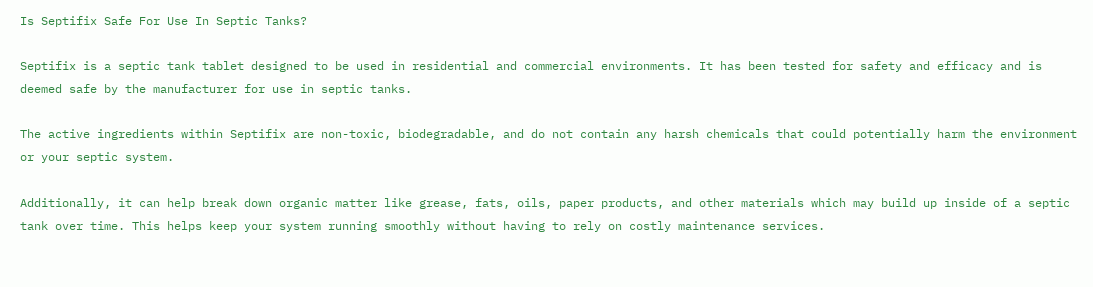Is Septifix Safe For Use In Septic Tanks?

Septifix is a septic tank tablet designed to be used in residential and commercial environments. It has been tested for safety and efficacy and is deemed safe by the manufacturer for use in septic tanks.

The active ingredients within Septifix are non-toxic, biodegradable, and do not contain any harsh chemicals that could potentially harm the environment or your septic system.

Additionally, it can help break down organic matter like grease, fats, oils, paper products, and other materials which may build up inside of a septic tank over time. This helps keep your system running smoothly without having to rely on costly maintenance services.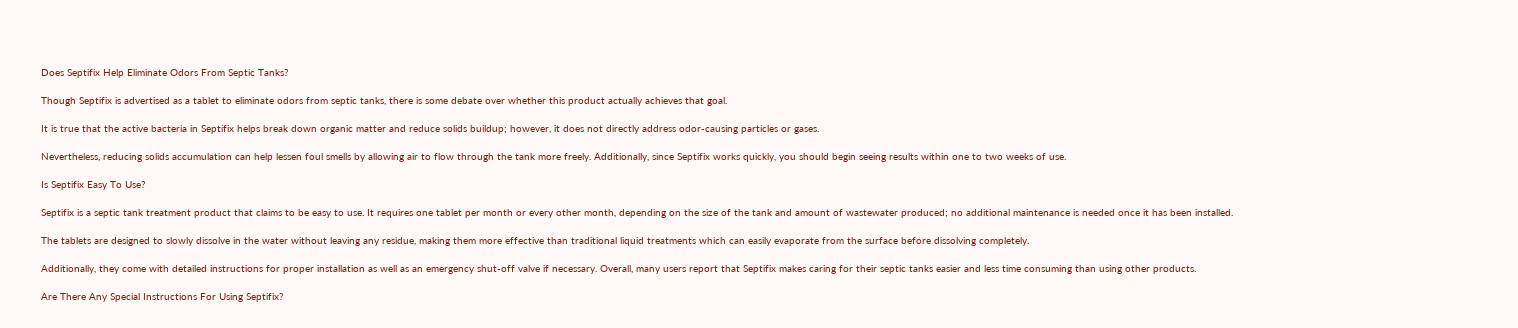Does Septifix Help Eliminate Odors From Septic Tanks?

Though Septifix is advertised as a tablet to eliminate odors from septic tanks, there is some debate over whether this product actually achieves that goal.

It is true that the active bacteria in Septifix helps break down organic matter and reduce solids buildup; however, it does not directly address odor-causing particles or gases.

Nevertheless, reducing solids accumulation can help lessen foul smells by allowing air to flow through the tank more freely. Additionally, since Septifix works quickly, you should begin seeing results within one to two weeks of use.

Is Septifix Easy To Use?

Septifix is a septic tank treatment product that claims to be easy to use. It requires one tablet per month or every other month, depending on the size of the tank and amount of wastewater produced; no additional maintenance is needed once it has been installed.

The tablets are designed to slowly dissolve in the water without leaving any residue, making them more effective than traditional liquid treatments which can easily evaporate from the surface before dissolving completely.

Additionally, they come with detailed instructions for proper installation as well as an emergency shut-off valve if necessary. Overall, many users report that Septifix makes caring for their septic tanks easier and less time consuming than using other products.

Are There Any Special Instructions For Using Septifix?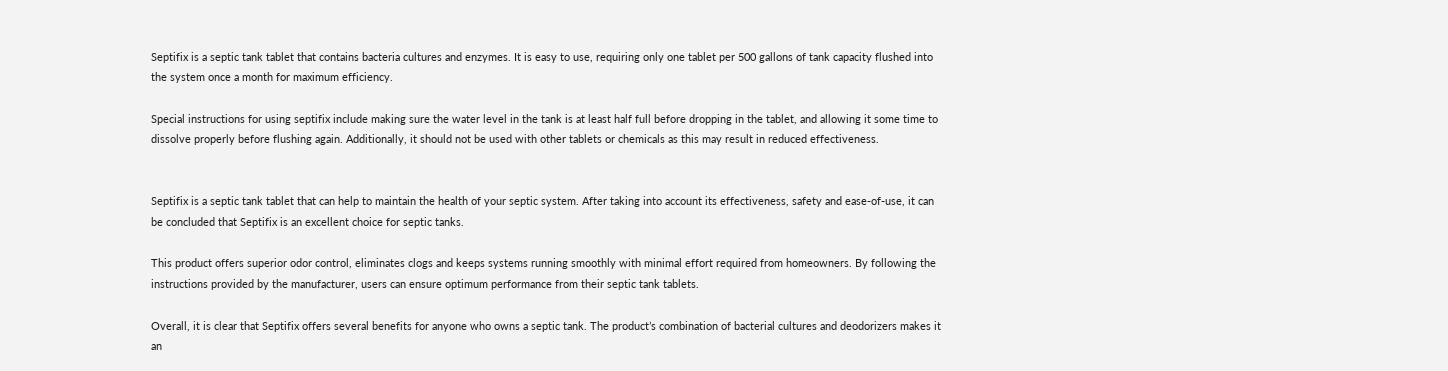Septifix is a septic tank tablet that contains bacteria cultures and enzymes. It is easy to use, requiring only one tablet per 500 gallons of tank capacity flushed into the system once a month for maximum efficiency.

Special instructions for using septifix include making sure the water level in the tank is at least half full before dropping in the tablet, and allowing it some time to dissolve properly before flushing again. Additionally, it should not be used with other tablets or chemicals as this may result in reduced effectiveness.


Septifix is a septic tank tablet that can help to maintain the health of your septic system. After taking into account its effectiveness, safety and ease-of-use, it can be concluded that Septifix is an excellent choice for septic tanks.

This product offers superior odor control, eliminates clogs and keeps systems running smoothly with minimal effort required from homeowners. By following the instructions provided by the manufacturer, users can ensure optimum performance from their septic tank tablets.

Overall, it is clear that Septifix offers several benefits for anyone who owns a septic tank. The product’s combination of bacterial cultures and deodorizers makes it an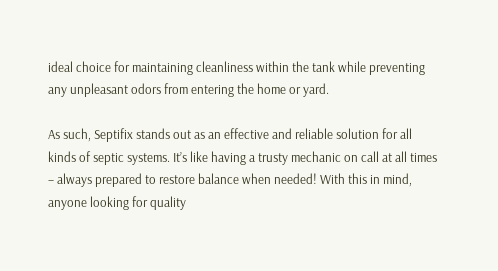ideal choice for maintaining cleanliness within the tank while preventing any unpleasant odors from entering the home or yard.

As such, Septifix stands out as an effective and reliable solution for all kinds of septic systems. It’s like having a trusty mechanic on call at all times – always prepared to restore balance when needed! With this in mind, anyone looking for quality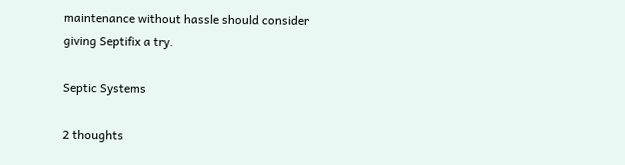maintenance without hassle should consider giving Septifix a try.

Septic Systems

2 thoughts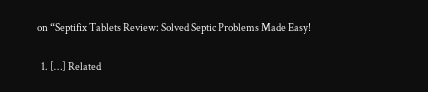on “Septifix Tablets Review: Solved Septic Problems Made Easy!

  1. […] Related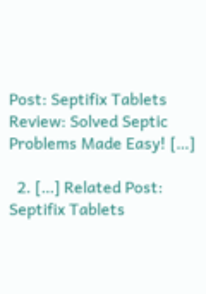Post: Septifix Tablets Review: Solved Septic Problems Made Easy! […]

  2. […] Related Post: Septifix Tablets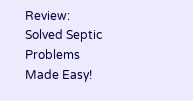Review: Solved Septic Problems Made Easy!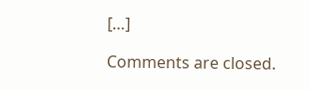[…]

Comments are closed.